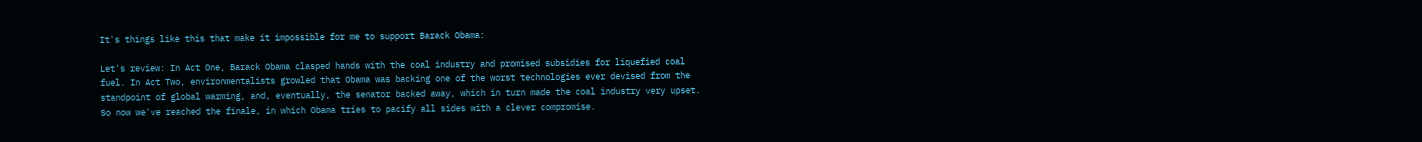It's things like this that make it impossible for me to support Barack Obama:

Let's review: In Act One, Barack Obama clasped hands with the coal industry and promised subsidies for liquefied coal fuel. In Act Two, environmentalists growled that Obama was backing one of the worst technologies ever devised from the standpoint of global warming, and, eventually, the senator backed away, which in turn made the coal industry very upset. So now we've reached the finale, in which Obama tries to pacify all sides with a clever compromise.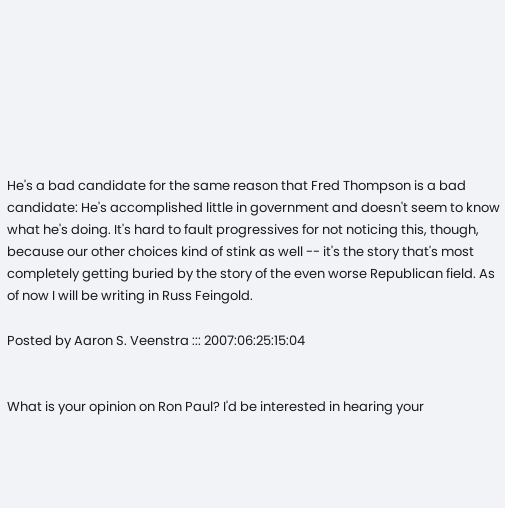He's a bad candidate for the same reason that Fred Thompson is a bad candidate: He's accomplished little in government and doesn't seem to know what he's doing. It's hard to fault progressives for not noticing this, though, because our other choices kind of stink as well -- it's the story that's most completely getting buried by the story of the even worse Republican field. As of now I will be writing in Russ Feingold.

Posted by Aaron S. Veenstra ::: 2007:06:25:15:04


What is your opinion on Ron Paul? I'd be interested in hearing your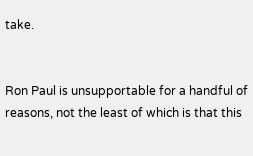take.


Ron Paul is unsupportable for a handful of reasons, not the least of which is that this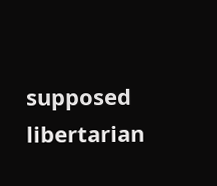supposed libertarian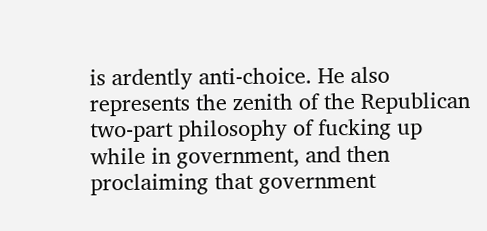is ardently anti-choice. He also represents the zenith of the Republican two-part philosophy of fucking up while in government, and then proclaiming that government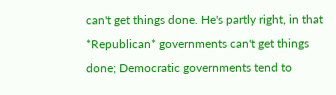can't get things done. He's partly right, in that *Republican* governments can't get things done; Democratic governments tend to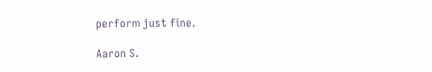perform just fine.

Aaron S.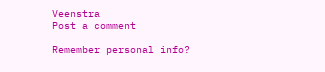Veenstra
Post a comment

Remember personal info?